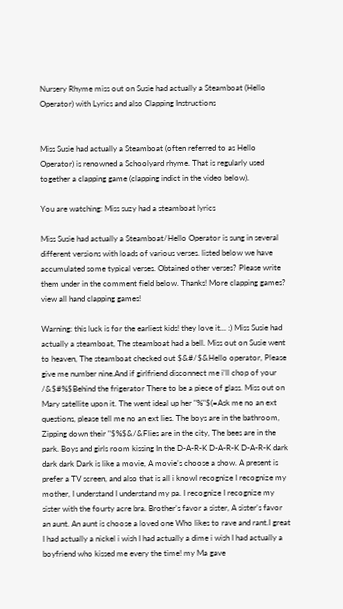Nursery Rhyme miss out on Susie had actually a Steamboat (Hello Operator) with Lyrics and also Clapping Instructions


Miss Susie had actually a Steamboat (often referred to as Hello Operator) is renowned a Schoolyard rhyme. That is regularly used together a clapping game (clapping indict in the video below).

You are watching: Miss suzy had a steamboat lyrics

Miss Susie had actually a Steamboat/Hello Operator is sung in several different versions with loads of various verses. listed below we have accumulated some typical verses. Obtained other verses? Please write them under in the comment field below. Thanks! More clapping games? view all hand clapping games!

Warning: this luck is for the earliest kids! they love it... :) Miss Susie had actually a steamboat, The steamboat had a bell. Miss out on Susie went to heaven, The steamboat checked out $&#/$&Hello operator, Please give me number nine.And if girlfriend disconnect me i’ll chop of your /&$#%$Behind the frigerator There to be a piece of glass. Miss out on Mary satellite upon it. The went ideal up her "%"$(=Ask me no an ext questions, please tell me no an ext lies. The boys are in the bathroom, Zipping down their "$%$&/&Flies are in the city, The bees are in the park. Boys and girls room kissing In the D-A-R-K D-A-R-K D-A-R-K dark dark dark Dark is like a movie, A movie’s choose a show. A present is prefer a TV screen, and also that is all i knowI recognize I recognize my mother, I understand I understand my pa. I recognize I recognize my sister with the fourty acre bra. Brother’s favor a sister, A sister’s favor an aunt. An aunt is choose a loved one Who likes to rave and rant.I great I had actually a nickel i wish I had actually a dime i wish I had actually a boyfriend who kissed me every the time! my Ma gave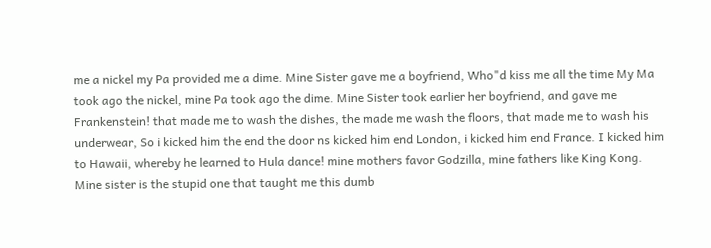me a nickel my Pa provided me a dime. Mine Sister gave me a boyfriend, Who"d kiss me all the time My Ma took ago the nickel, mine Pa took ago the dime. Mine Sister took earlier her boyfriend, and gave me Frankenstein! that made me to wash the dishes, the made me wash the floors, that made me to wash his underwear, So i kicked him the end the door ns kicked him end London, i kicked him end France. I kicked him to Hawaii, whereby he learned to Hula dance! mine mothers favor Godzilla, mine fathers like King Kong. Mine sister is the stupid one that taught me this dumb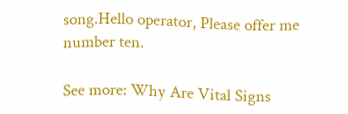song.Hello operator, Please offer me number ten.

See more: Why Are Vital Signs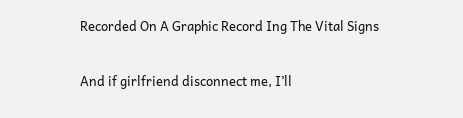Recorded On A Graphic Record Ing The Vital Signs

And if girlfriend disconnect me, I’ll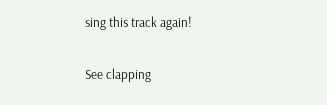sing this track again!

See clapping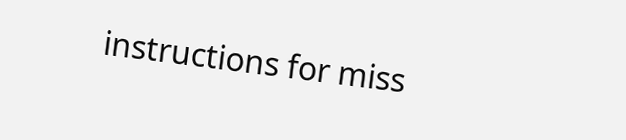instructions for miss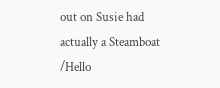out on Susie had actually a Steamboat /Hello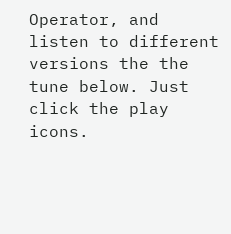Operator, and listen to different versions the the tune below. Just click the play icons.